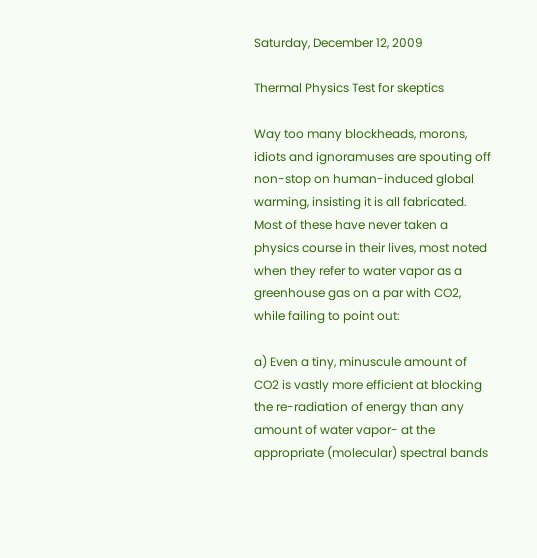Saturday, December 12, 2009

Thermal Physics Test for skeptics

Way too many blockheads, morons, idiots and ignoramuses are spouting off non-stop on human-induced global warming, insisting it is all fabricated. Most of these have never taken a physics course in their lives, most noted when they refer to water vapor as a greenhouse gas on a par with CO2, while failing to point out:

a) Even a tiny, minuscule amount of CO2 is vastly more efficient at blocking the re-radiation of energy than any amount of water vapor- at the appropriate (molecular) spectral bands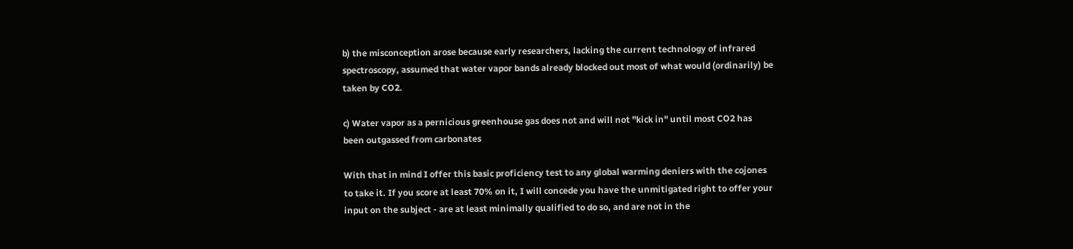b) the misconception arose because early researchers, lacking the current technology of infrared spectroscopy, assumed that water vapor bands already blocked out most of what would (ordinarily) be taken by CO2.

c) Water vapor as a pernicious greenhouse gas does not and will not "kick in" until most CO2 has been outgassed from carbonates

With that in mind I offer this basic proficiency test to any global warming deniers with the cojones to take it. If you score at least 70% on it, I will concede you have the unmitigated right to offer your input on the subject - are at least minimally qualified to do so, and are not in the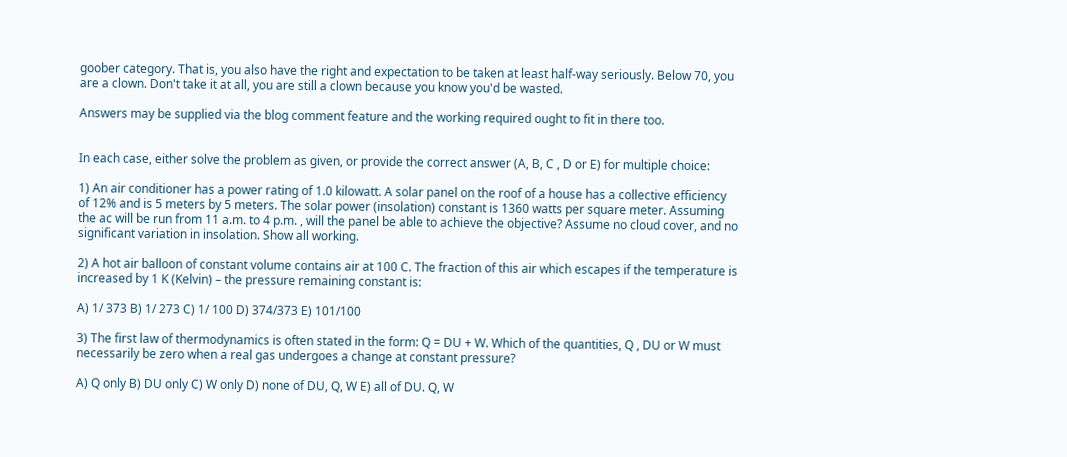goober category. That is, you also have the right and expectation to be taken at least half-way seriously. Below 70, you are a clown. Don't take it at all, you are still a clown because you know you'd be wasted.

Answers may be supplied via the blog comment feature and the working required ought to fit in there too.


In each case, either solve the problem as given, or provide the correct answer (A, B, C , D or E) for multiple choice:

1) An air conditioner has a power rating of 1.0 kilowatt. A solar panel on the roof of a house has a collective efficiency of 12% and is 5 meters by 5 meters. The solar power (insolation) constant is 1360 watts per square meter. Assuming the ac will be run from 11 a.m. to 4 p.m. , will the panel be able to achieve the objective? Assume no cloud cover, and no significant variation in insolation. Show all working.

2) A hot air balloon of constant volume contains air at 100 C. The fraction of this air which escapes if the temperature is increased by 1 K (Kelvin) – the pressure remaining constant is:

A) 1/ 373 B) 1/ 273 C) 1/ 100 D) 374/373 E) 101/100

3) The first law of thermodynamics is often stated in the form: Q = DU + W. Which of the quantities, Q , DU or W must necessarily be zero when a real gas undergoes a change at constant pressure?

A) Q only B) DU only C) W only D) none of DU, Q, W E) all of DU. Q, W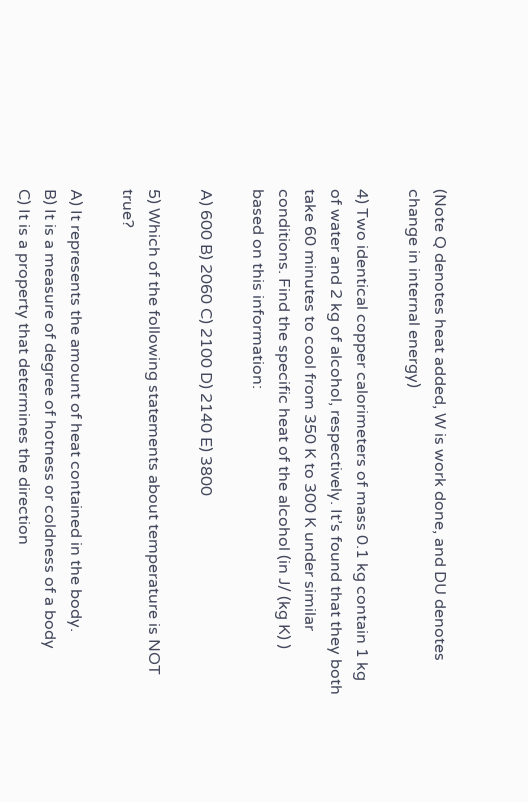(Note Q denotes heat added, W is work done, and DU denotes change in internal energy)

4) Two identical copper calorimeters of mass 0.1 kg contain 1 kg of water and 2 kg of alcohol, respectively. It’s found that they both take 60 minutes to cool from 350 K to 300 K under similar conditions. Find the specific heat of the alcohol (in J/ (kg K) ) based on this information:

A) 600 B) 2060 C) 2100 D) 2140 E) 3800

5) Which of the following statements about temperature is NOT true?

A) It represents the amount of heat contained in the body.
B) It is a measure of degree of hotness or coldness of a body
C) It is a property that determines the direction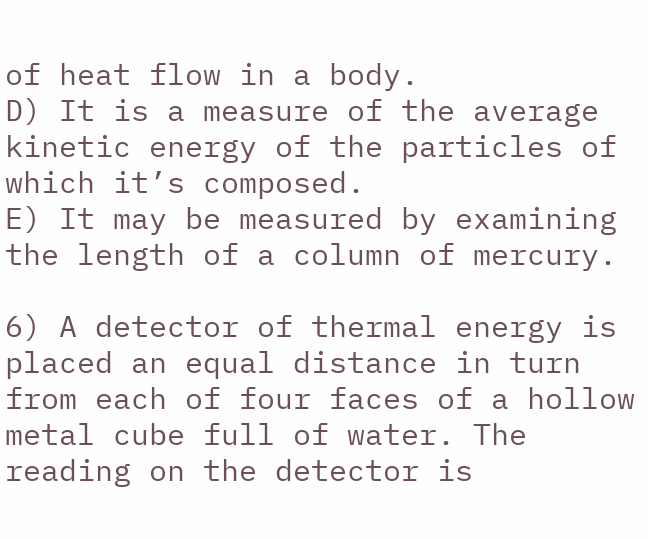of heat flow in a body.
D) It is a measure of the average kinetic energy of the particles of which it’s composed.
E) It may be measured by examining the length of a column of mercury.

6) A detector of thermal energy is placed an equal distance in turn from each of four faces of a hollow metal cube full of water. The reading on the detector is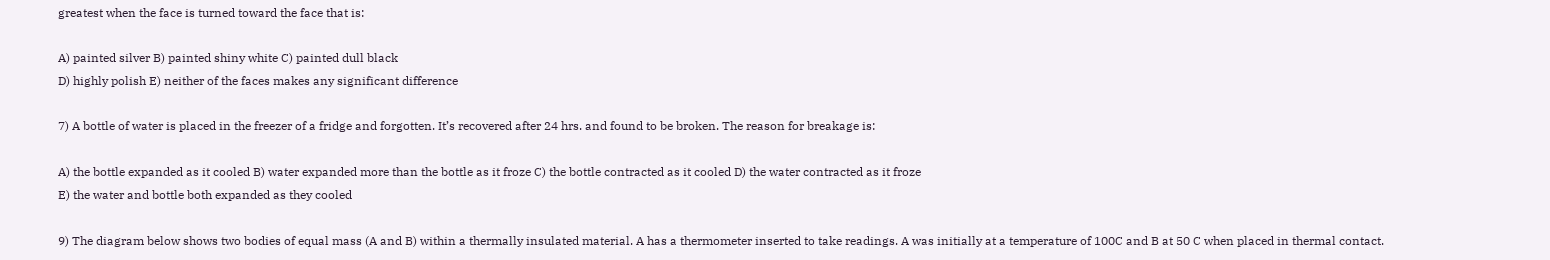greatest when the face is turned toward the face that is:

A) painted silver B) painted shiny white C) painted dull black
D) highly polish E) neither of the faces makes any significant difference

7) A bottle of water is placed in the freezer of a fridge and forgotten. It’s recovered after 24 hrs. and found to be broken. The reason for breakage is:

A) the bottle expanded as it cooled B) water expanded more than the bottle as it froze C) the bottle contracted as it cooled D) the water contracted as it froze
E) the water and bottle both expanded as they cooled

9) The diagram below shows two bodies of equal mass (A and B) within a thermally insulated material. A has a thermometer inserted to take readings. A was initially at a temperature of 100C and B at 50 C when placed in thermal contact.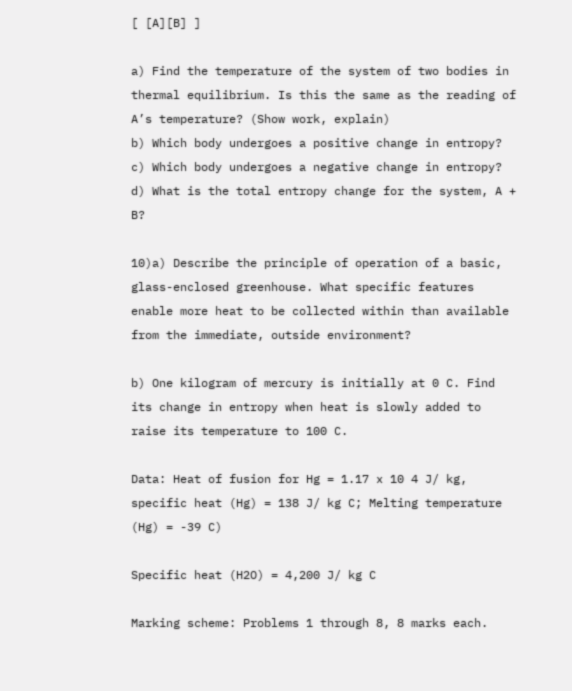[ [A][B] ]

a) Find the temperature of the system of two bodies in thermal equilibrium. Is this the same as the reading of A’s temperature? (Show work, explain)
b) Which body undergoes a positive change in entropy?
c) Which body undergoes a negative change in entropy?
d) What is the total entropy change for the system, A + B?

10)a) Describe the principle of operation of a basic, glass-enclosed greenhouse. What specific features enable more heat to be collected within than available from the immediate, outside environment?

b) One kilogram of mercury is initially at 0 C. Find its change in entropy when heat is slowly added to raise its temperature to 100 C.

Data: Heat of fusion for Hg = 1.17 x 10 4 J/ kg, specific heat (Hg) = 138 J/ kg C; Melting temperature (Hg) = -39 C)

Specific heat (H2O) = 4,200 J/ kg C

Marking scheme: Problems 1 through 8, 8 marks each.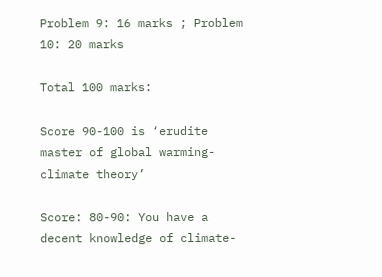Problem 9: 16 marks ; Problem 10: 20 marks

Total 100 marks:

Score 90-100 is ‘erudite master of global warming-climate theory’

Score: 80-90: You have a decent knowledge of climate-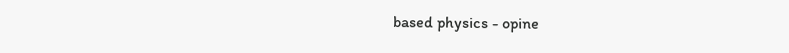based physics - opine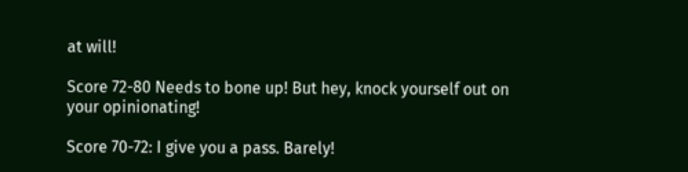at will!

Score 72-80 Needs to bone up! But hey, knock yourself out on your opinionating!

Score 70-72: I give you a pass. Barely!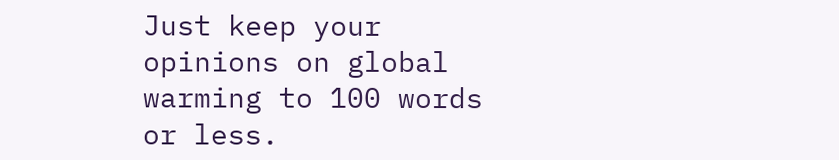Just keep your opinions on global warming to 100 words or less.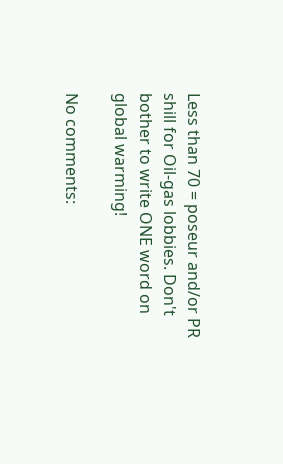Less than 70 = poseur and/or PR shill for Oil-gas lobbies. Don't bother to write ONE word on global warming!

No comments: